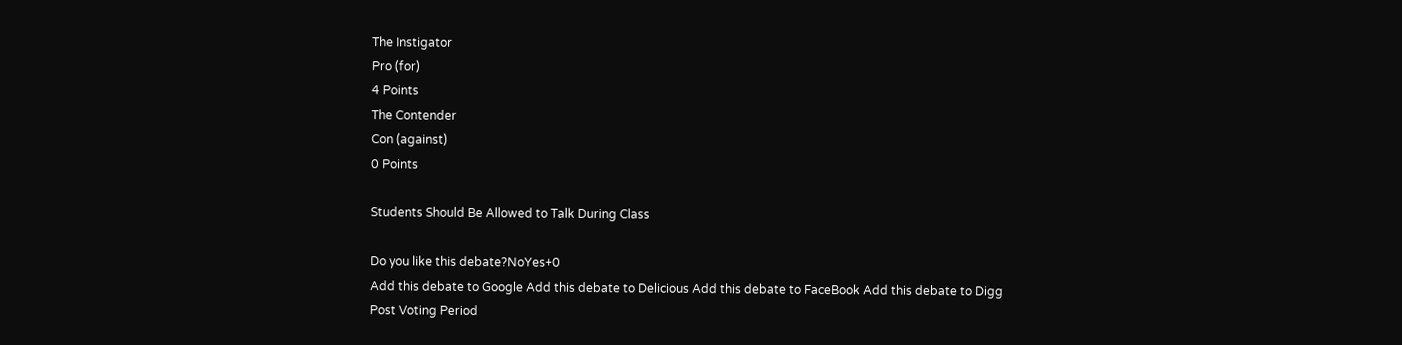The Instigator
Pro (for)
4 Points
The Contender
Con (against)
0 Points

Students Should Be Allowed to Talk During Class

Do you like this debate?NoYes+0
Add this debate to Google Add this debate to Delicious Add this debate to FaceBook Add this debate to Digg
Post Voting Period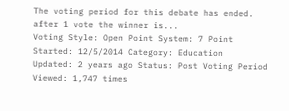The voting period for this debate has ended.
after 1 vote the winner is...
Voting Style: Open Point System: 7 Point
Started: 12/5/2014 Category: Education
Updated: 2 years ago Status: Post Voting Period
Viewed: 1,747 times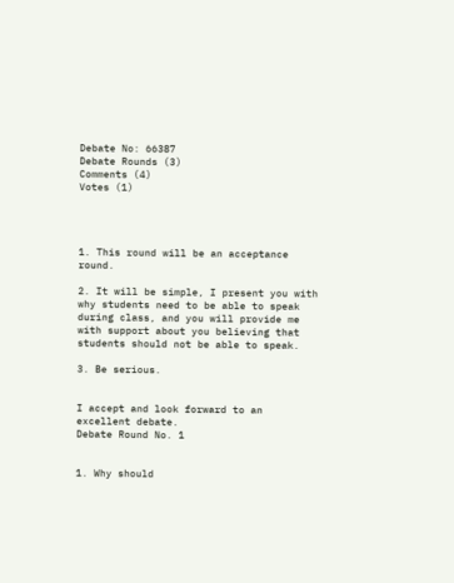Debate No: 66387
Debate Rounds (3)
Comments (4)
Votes (1)




1. This round will be an acceptance round.

2. It will be simple, I present you with why students need to be able to speak during class, and you will provide me with support about you believing that students should not be able to speak.

3. Be serious.


I accept and look forward to an excellent debate.
Debate Round No. 1


1. Why should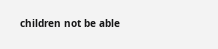children not be able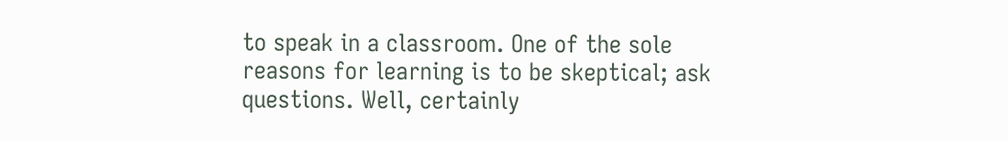to speak in a classroom. One of the sole reasons for learning is to be skeptical; ask questions. Well, certainly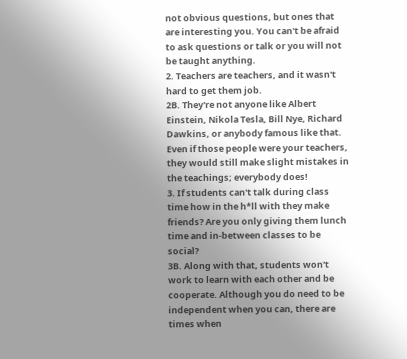not obvious questions, but ones that are interesting you. You can't be afraid to ask questions or talk or you will not be taught anything.
2. Teachers are teachers, and it wasn't hard to get them job.
2B. They're not anyone like Albert Einstein, Nikola Tesla, Bill Nye, Richard Dawkins, or anybody famous like that. Even if those people were your teachers, they would still make slight mistakes in the teachings; everybody does!
3. If students can't talk during class time how in the h*ll with they make friends? Are you only giving them lunch time and in-between classes to be social?
3B. Along with that, students won't work to learn with each other and be cooperate. Although you do need to be independent when you can, there are times when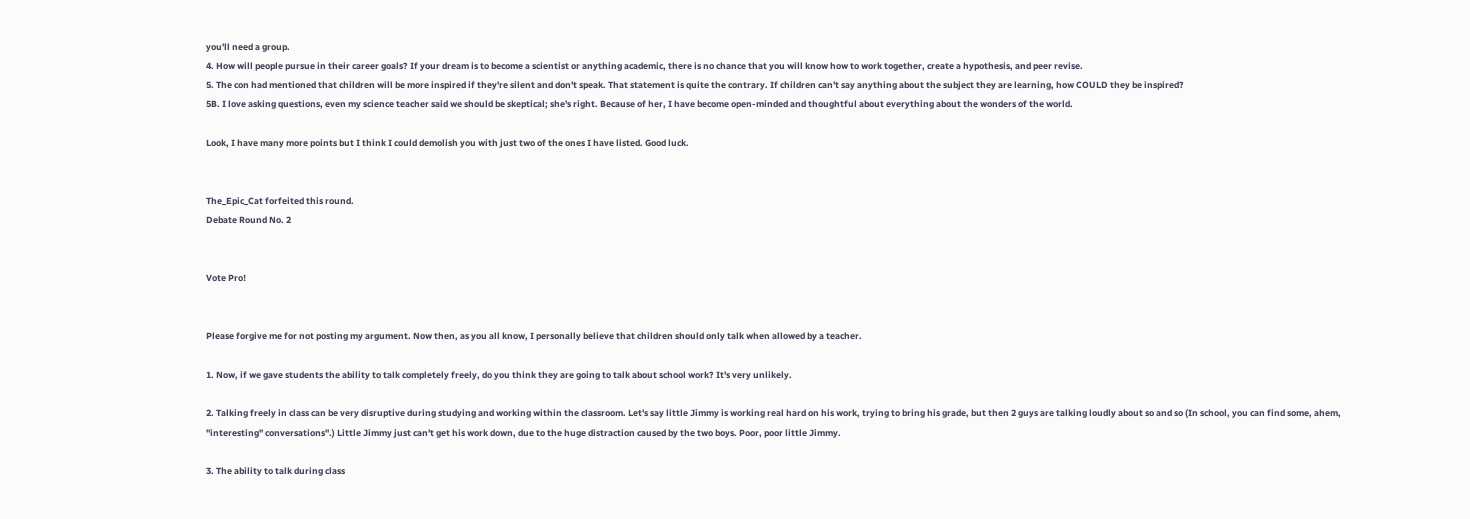you'll need a group.
4. How will people pursue in their career goals? If your dream is to become a scientist or anything academic, there is no chance that you will know how to work together, create a hypothesis, and peer revise.
5. The con had mentioned that children will be more inspired if they're silent and don't speak. That statement is quite the contrary. If children can't say anything about the subject they are learning, how COULD they be inspired?
5B. I love asking questions, even my science teacher said we should be skeptical; she's right. Because of her, I have become open-minded and thoughtful about everything about the wonders of the world.

Look, I have many more points but I think I could demolish you with just two of the ones I have listed. Good luck.


The_Epic_Cat forfeited this round.
Debate Round No. 2


Vote Pro!


Please forgive me for not posting my argument. Now then, as you all know, I personally believe that children should only talk when allowed by a teacher.

1. Now, if we gave students the ability to talk completely freely, do you think they are going to talk about school work? It's very unlikely.

2. Talking freely in class can be very disruptive during studying and working within the classroom. Let's say little Jimmy is working real hard on his work, trying to bring his grade, but then 2 guys are talking loudly about so and so (In school, you can find some, ahem, "interesting" conversations".) Little Jimmy just can't get his work down, due to the huge distraction caused by the two boys. Poor, poor little Jimmy.

3. The ability to talk during class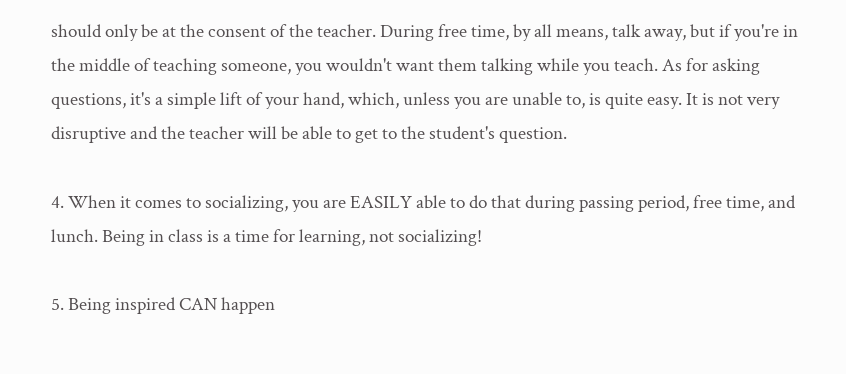should only be at the consent of the teacher. During free time, by all means, talk away, but if you're in the middle of teaching someone, you wouldn't want them talking while you teach. As for asking questions, it's a simple lift of your hand, which, unless you are unable to, is quite easy. It is not very disruptive and the teacher will be able to get to the student's question.

4. When it comes to socializing, you are EASILY able to do that during passing period, free time, and lunch. Being in class is a time for learning, not socializing!

5. Being inspired CAN happen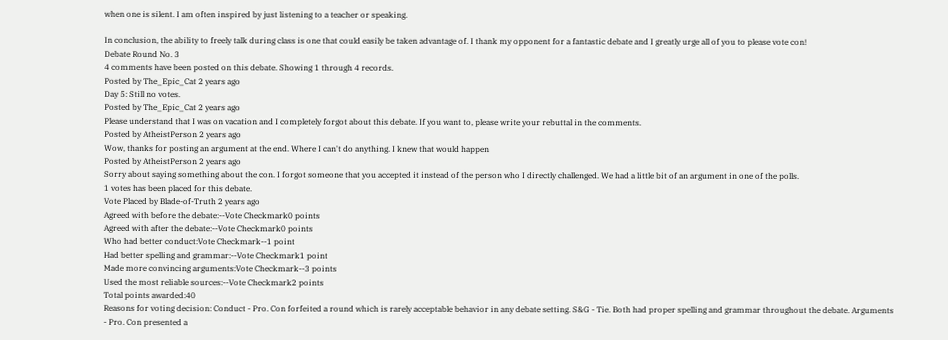when one is silent. I am often inspired by just listening to a teacher or speaking.

In conclusion, the ability to freely talk during class is one that could easily be taken advantage of. I thank my opponent for a fantastic debate and I greatly urge all of you to please vote con!
Debate Round No. 3
4 comments have been posted on this debate. Showing 1 through 4 records.
Posted by The_Epic_Cat 2 years ago
Day 5: Still no votes.
Posted by The_Epic_Cat 2 years ago
Please understand that I was on vacation and I completely forgot about this debate. If you want to, please write your rebuttal in the comments.
Posted by AtheistPerson 2 years ago
Wow, thanks for posting an argument at the end. Where I can't do anything. I knew that would happen
Posted by AtheistPerson 2 years ago
Sorry about saying something about the con. I forgot someone that you accepted it instead of the person who I directly challenged. We had a little bit of an argument in one of the polls.
1 votes has been placed for this debate.
Vote Placed by Blade-of-Truth 2 years ago
Agreed with before the debate:--Vote Checkmark0 points
Agreed with after the debate:--Vote Checkmark0 points
Who had better conduct:Vote Checkmark--1 point
Had better spelling and grammar:--Vote Checkmark1 point
Made more convincing arguments:Vote Checkmark--3 points
Used the most reliable sources:--Vote Checkmark2 points
Total points awarded:40
Reasons for voting decision: Conduct - Pro. Con forfeited a round which is rarely acceptable behavior in any debate setting. S&G - Tie. Both had proper spelling and grammar throughout the debate. Arguments - Pro. Con presented a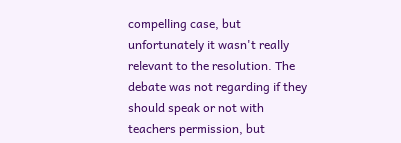compelling case, but unfortunately it wasn't really relevant to the resolution. The debate was not regarding if they should speak or not with teachers permission, but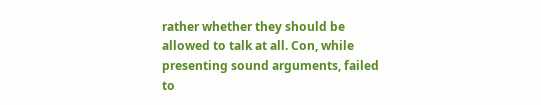rather whether they should be allowed to talk at all. Con, while presenting sound arguments, failed to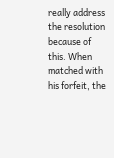really address the resolution because of this. When matched with his forfeit, the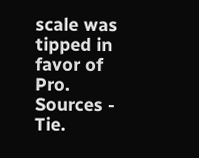scale was tipped in favor of Pro. Sources - Tie.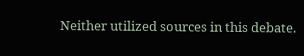Neither utilized sources in this debate.